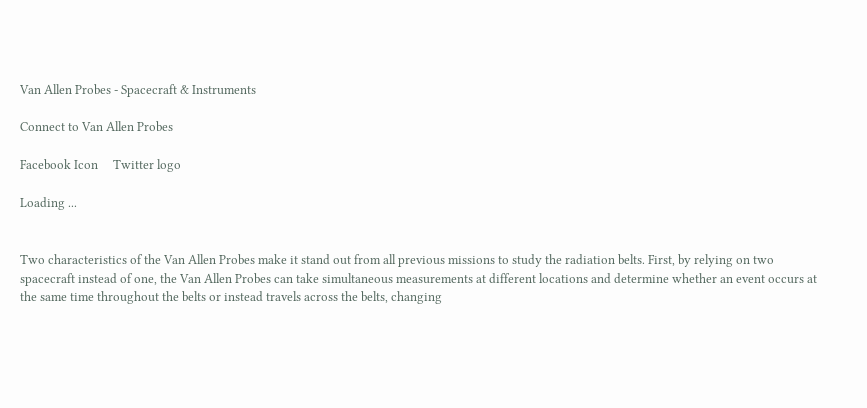Van Allen Probes - Spacecraft & Instruments

Connect to Van Allen Probes

Facebook Icon     Twitter logo

Loading ...


Two characteristics of the Van Allen Probes make it stand out from all previous missions to study the radiation belts. First, by relying on two spacecraft instead of one, the Van Allen Probes can take simultaneous measurements at different locations and determine whether an event occurs at the same time throughout the belts or instead travels across the belts, changing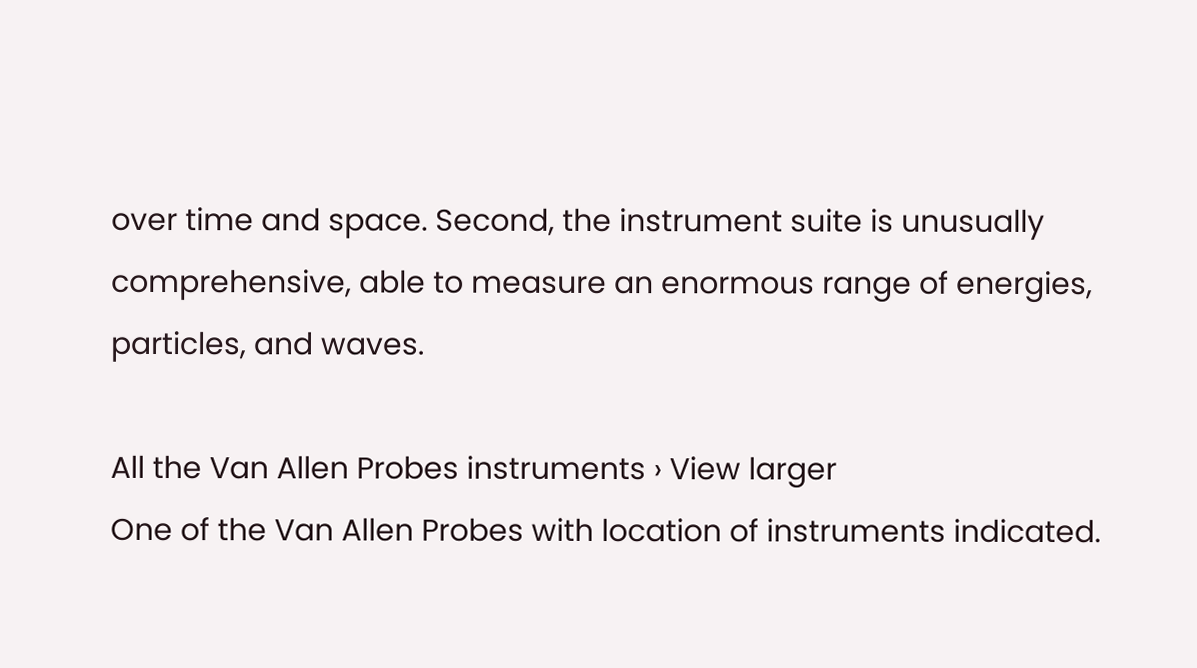over time and space. Second, the instrument suite is unusually comprehensive, able to measure an enormous range of energies, particles, and waves.

All the Van Allen Probes instruments › View larger
One of the Van Allen Probes with location of instruments indicated.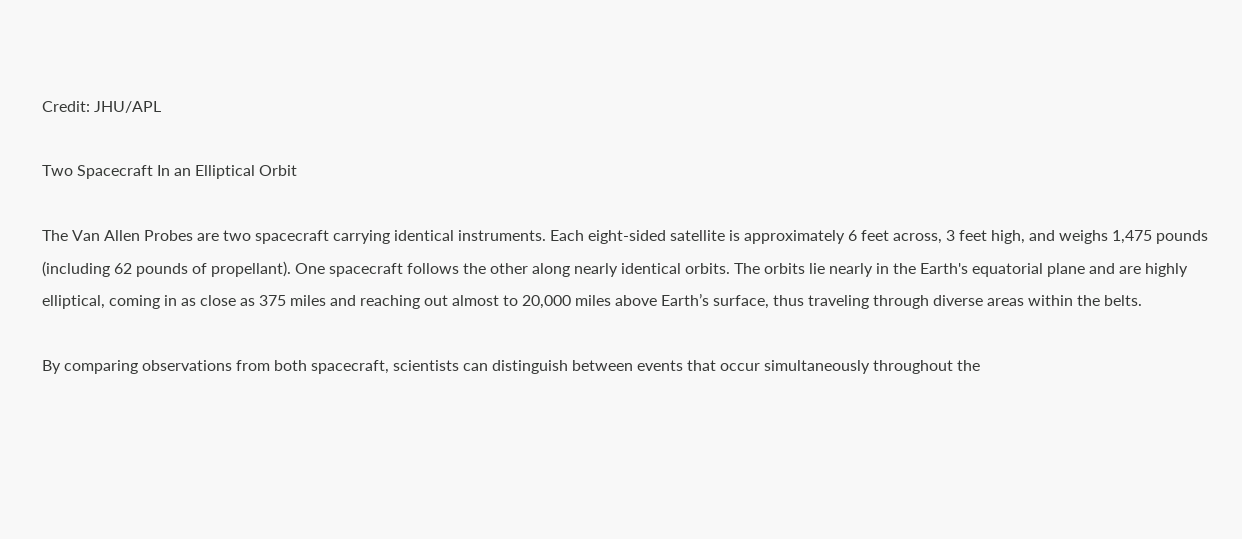Credit: JHU/APL

Two Spacecraft In an Elliptical Orbit

The Van Allen Probes are two spacecraft carrying identical instruments. Each eight-sided satellite is approximately 6 feet across, 3 feet high, and weighs 1,475 pounds (including 62 pounds of propellant). One spacecraft follows the other along nearly identical orbits. The orbits lie nearly in the Earth's equatorial plane and are highly elliptical, coming in as close as 375 miles and reaching out almost to 20,000 miles above Earth’s surface, thus traveling through diverse areas within the belts.

By comparing observations from both spacecraft, scientists can distinguish between events that occur simultaneously throughout the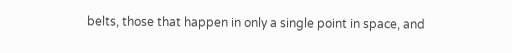belts, those that happen in only a single point in space, and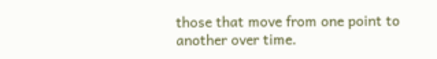those that move from one point to another over time.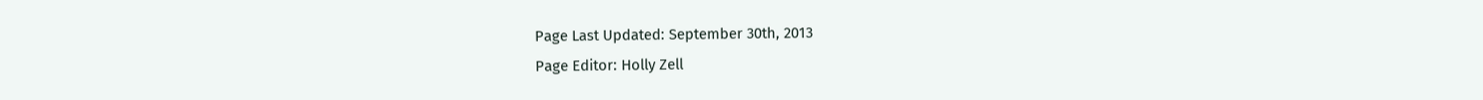Page Last Updated: September 30th, 2013
Page Editor: Holly Zell